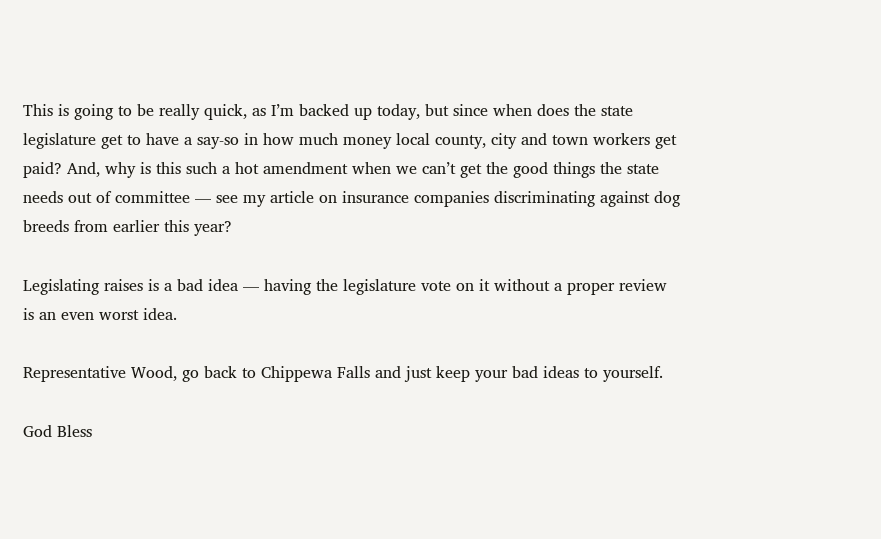This is going to be really quick, as I’m backed up today, but since when does the state legislature get to have a say-so in how much money local county, city and town workers get paid? And, why is this such a hot amendment when we can’t get the good things the state needs out of committee — see my article on insurance companies discriminating against dog breeds from earlier this year?

Legislating raises is a bad idea — having the legislature vote on it without a proper review is an even worst idea.

Representative Wood, go back to Chippewa Falls and just keep your bad ideas to yourself.

God Bless